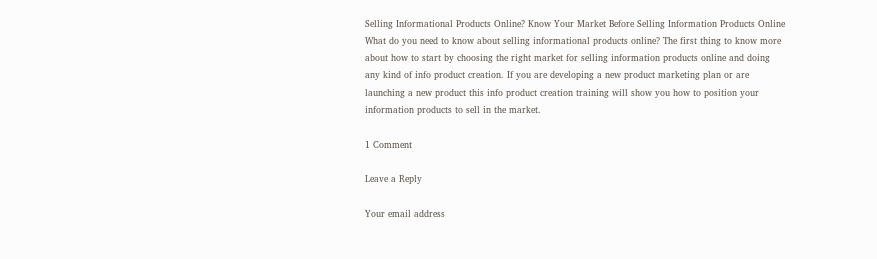Selling Informational Products Online? Know Your Market Before Selling Information Products Online What do you need to know about selling informational products online? The first thing to know more about how to start by choosing the right market for selling information products online and doing any kind of info product creation. If you are developing a new product marketing plan or are launching a new product this info product creation training will show you how to position your information products to sell in the market.

1 Comment

Leave a Reply

Your email address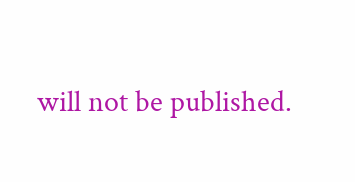will not be published.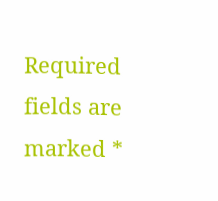Required fields are marked *